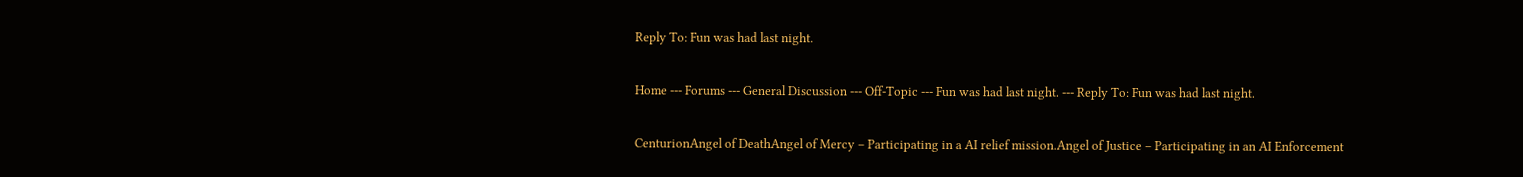Reply To: Fun was had last night.

Home --- Forums --- General Discussion --- Off-Topic --- Fun was had last night. --- Reply To: Fun was had last night.

CenturionAngel of DeathAngel of Mercy – Participating in a AI relief mission.Angel of Justice – Participating in an AI Enforcement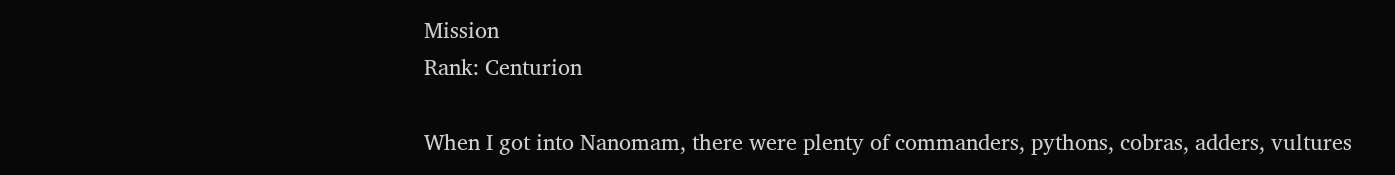Mission
Rank: Centurion

When I got into Nanomam, there were plenty of commanders, pythons, cobras, adders, vultures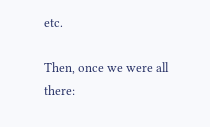etc.

Then, once we were all there: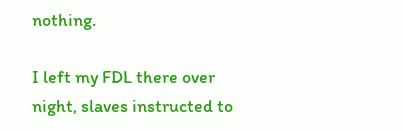nothing.

I left my FDL there over night, slaves instructed to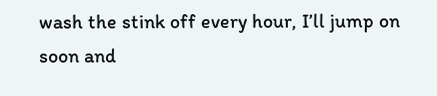wash the stink off every hour, I’ll jump on soon and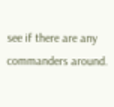see if there are any commanders around.